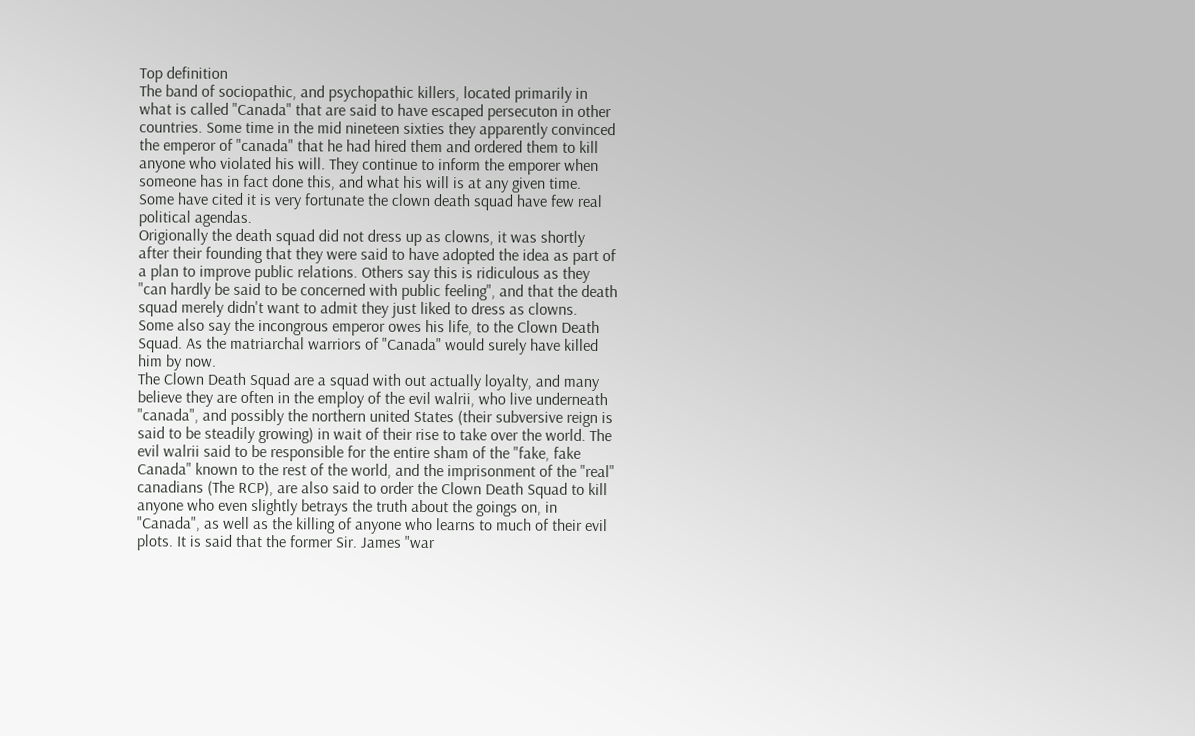Top definition
The band of sociopathic, and psychopathic killers, located primarily in what is called "Canada" that are said to have escaped persecuton in other countries. Some time in the mid nineteen sixties they apparently convinced the emperor of "canada" that he had hired them and ordered them to kill anyone who violated his will. They continue to inform the emporer when someone has in fact done this, and what his will is at any given time. Some have cited it is very fortunate the clown death squad have few real political agendas.
Origionally the death squad did not dress up as clowns, it was shortly after their founding that they were said to have adopted the idea as part of a plan to improve public relations. Others say this is ridiculous as they "can hardly be said to be concerned with public feeling", and that the death squad merely didn't want to admit they just liked to dress as clowns.
Some also say the incongrous emperor owes his life, to the Clown Death Squad. As the matriarchal warriors of "Canada" would surely have killed him by now.
The Clown Death Squad are a squad with out actually loyalty, and many believe they are often in the employ of the evil walrii, who live underneath "canada", and possibly the northern united States (their subversive reign is said to be steadily growing) in wait of their rise to take over the world. The evil walrii said to be responsible for the entire sham of the "fake, fake Canada" known to the rest of the world, and the imprisonment of the "real" canadians (The RCP), are also said to order the Clown Death Squad to kill anyone who even slightly betrays the truth about the goings on, in "Canada", as well as the killing of anyone who learns to much of their evil plots. It is said that the former Sir. James "war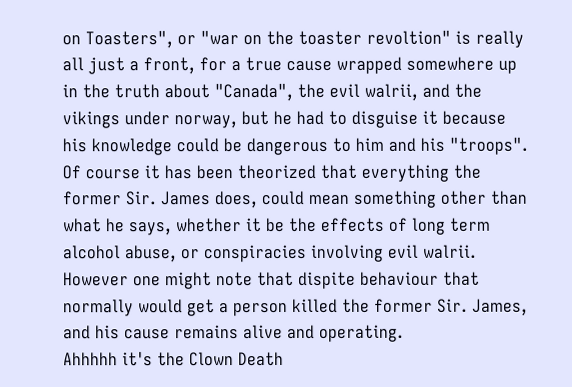on Toasters", or "war on the toaster revoltion" is really all just a front, for a true cause wrapped somewhere up in the truth about "Canada", the evil walrii, and the vikings under norway, but he had to disguise it because his knowledge could be dangerous to him and his "troops". Of course it has been theorized that everything the former Sir. James does, could mean something other than what he says, whether it be the effects of long term alcohol abuse, or conspiracies involving evil walrii. However one might note that dispite behaviour that normally would get a person killed the former Sir. James, and his cause remains alive and operating.
Ahhhhh it's the Clown Death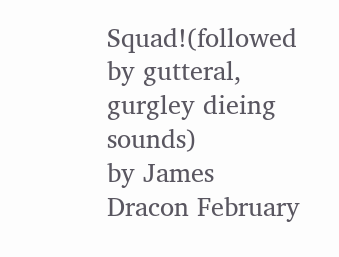Squad!(followed by gutteral, gurgley dieing sounds)
by James Dracon February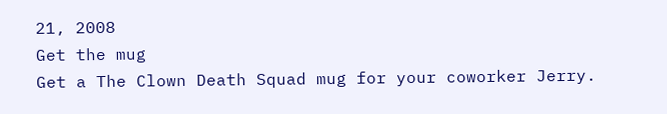21, 2008
Get the mug
Get a The Clown Death Squad mug for your coworker Jerry.